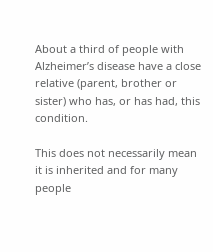About a third of people with Alzheimer’s disease have a close relative (parent, brother or sister) who has, or has had, this condition.

This does not necessarily mean it is inherited and for many people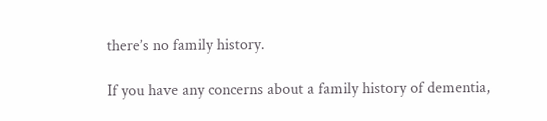there’s no family history.

If you have any concerns about a family history of dementia,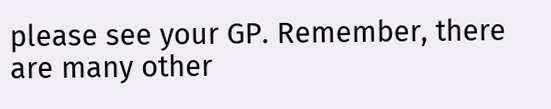please see your GP. Remember, there are many other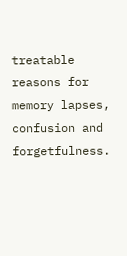treatable reasons for memory lapses, confusion and forgetfulness.